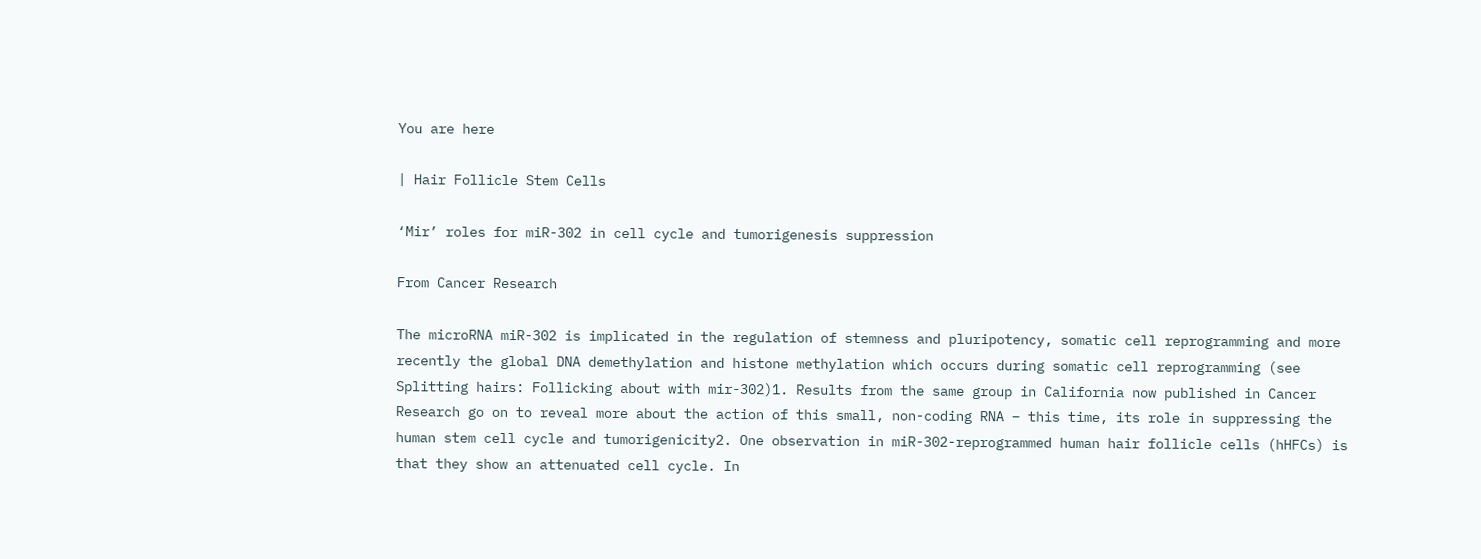You are here

| Hair Follicle Stem Cells

‘Mir’ roles for miR-302 in cell cycle and tumorigenesis suppression

From Cancer Research

The microRNA miR-302 is implicated in the regulation of stemness and pluripotency, somatic cell reprogramming and more recently the global DNA demethylation and histone methylation which occurs during somatic cell reprogramming (see Splitting hairs: Follicking about with mir-302)1. Results from the same group in California now published in Cancer Research go on to reveal more about the action of this small, non-coding RNA – this time, its role in suppressing the human stem cell cycle and tumorigenicity2. One observation in miR-302-reprogrammed human hair follicle cells (hHFCs) is that they show an attenuated cell cycle. In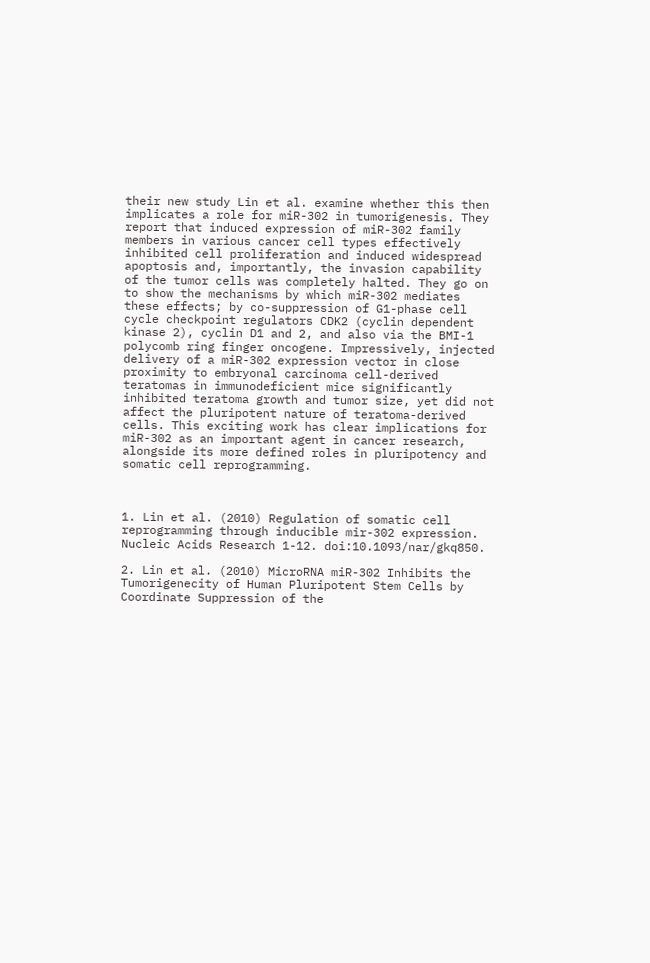their new study Lin et al. examine whether this then implicates a role for miR-302 in tumorigenesis. They report that induced expression of miR-302 family members in various cancer cell types effectively inhibited cell proliferation and induced widespread apoptosis and, importantly, the invasion capability of the tumor cells was completely halted. They go on to show the mechanisms by which miR-302 mediates these effects; by co-suppression of G1-phase cell cycle checkpoint regulators CDK2 (cyclin dependent kinase 2), cyclin D1 and 2, and also via the BMI-1 polycomb ring finger oncogene. Impressively, injected delivery of a miR-302 expression vector in close proximity to embryonal carcinoma cell-derived teratomas in immunodeficient mice significantly inhibited teratoma growth and tumor size, yet did not affect the pluripotent nature of teratoma-derived cells. This exciting work has clear implications for miR-302 as an important agent in cancer research, alongside its more defined roles in pluripotency and somatic cell reprogramming.



1. Lin et al. (2010) Regulation of somatic cell reprogramming through inducible mir-302 expression. Nucleic Acids Research 1-12. doi:10.1093/nar/gkq850.

2. Lin et al. (2010) MicroRNA miR-302 Inhibits the Tumorigenecity of Human Pluripotent Stem Cells by Coordinate Suppression of the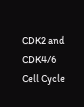CDK2 and CDK4/6 Cell Cycle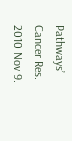Pathways’ Cancer Res. 2010 Nov 9.